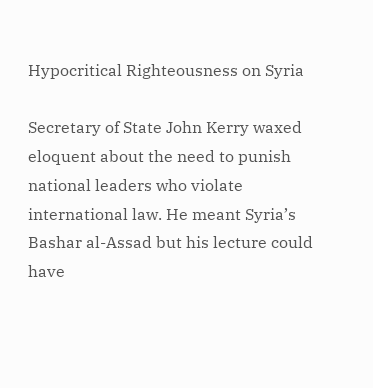Hypocritical Righteousness on Syria

Secretary of State John Kerry waxed eloquent about the need to punish national leaders who violate international law. He meant Syria’s Bashar al-Assad but his lecture could have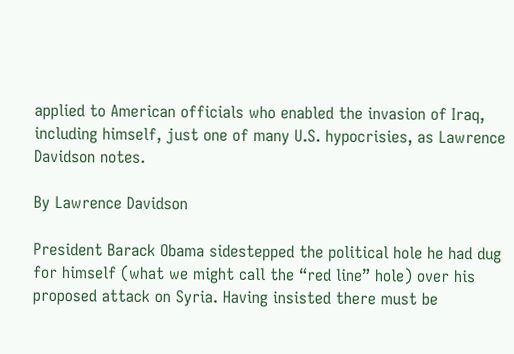applied to American officials who enabled the invasion of Iraq, including himself, just one of many U.S. hypocrisies, as Lawrence Davidson notes.

By Lawrence Davidson

President Barack Obama sidestepped the political hole he had dug for himself (what we might call the “red line” hole) over his proposed attack on Syria. Having insisted there must be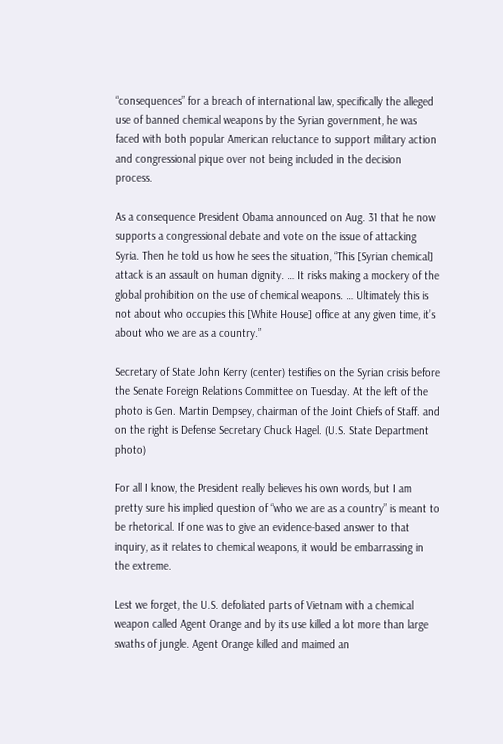“consequences” for a breach of international law, specifically the alleged use of banned chemical weapons by the Syrian government, he was faced with both popular American reluctance to support military action and congressional pique over not being included in the decision process.

As a consequence President Obama announced on Aug. 31 that he now supports a congressional debate and vote on the issue of attacking Syria. Then he told us how he sees the situation, “This [Syrian chemical] attack is an assault on human dignity. … It risks making a mockery of the global prohibition on the use of chemical weapons. … Ultimately this is not about who occupies this [White House] office at any given time, it’s about who we are as a country.”

Secretary of State John Kerry (center) testifies on the Syrian crisis before the Senate Foreign Relations Committee on Tuesday. At the left of the photo is Gen. Martin Dempsey, chairman of the Joint Chiefs of Staff. and on the right is Defense Secretary Chuck Hagel. (U.S. State Department photo)

For all I know, the President really believes his own words, but I am pretty sure his implied question of “who we are as a country” is meant to be rhetorical. If one was to give an evidence-based answer to that inquiry, as it relates to chemical weapons, it would be embarrassing in the extreme.

Lest we forget, the U.S. defoliated parts of Vietnam with a chemical weapon called Agent Orange and by its use killed a lot more than large swaths of jungle. Agent Orange killed and maimed an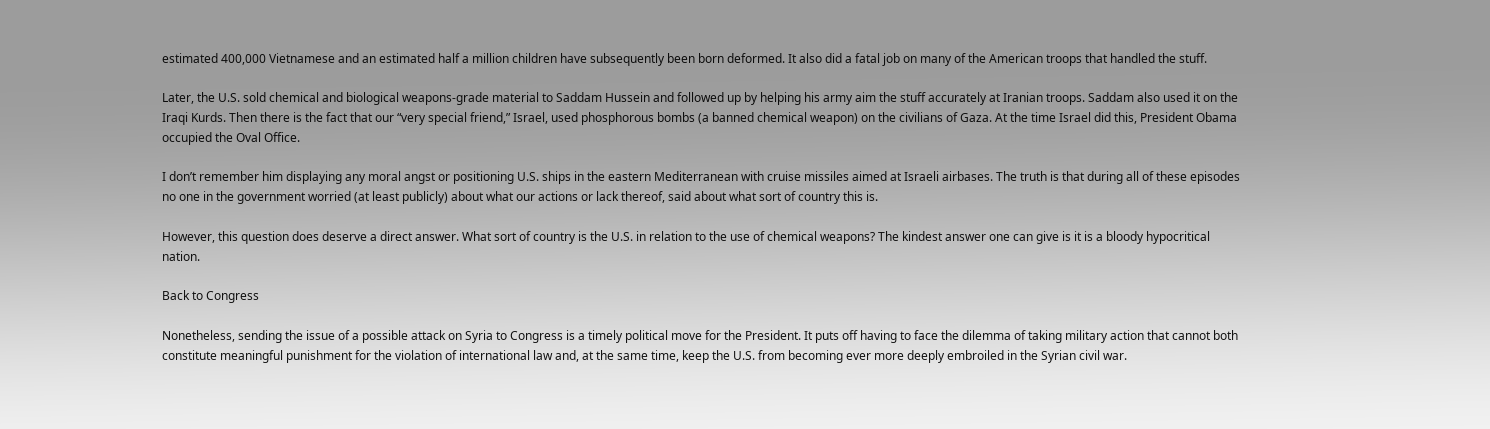estimated 400,000 Vietnamese and an estimated half a million children have subsequently been born deformed. It also did a fatal job on many of the American troops that handled the stuff.

Later, the U.S. sold chemical and biological weapons-grade material to Saddam Hussein and followed up by helping his army aim the stuff accurately at Iranian troops. Saddam also used it on the Iraqi Kurds. Then there is the fact that our “very special friend,” Israel, used phosphorous bombs (a banned chemical weapon) on the civilians of Gaza. At the time Israel did this, President Obama occupied the Oval Office.

I don’t remember him displaying any moral angst or positioning U.S. ships in the eastern Mediterranean with cruise missiles aimed at Israeli airbases. The truth is that during all of these episodes no one in the government worried (at least publicly) about what our actions or lack thereof, said about what sort of country this is.

However, this question does deserve a direct answer. What sort of country is the U.S. in relation to the use of chemical weapons? The kindest answer one can give is it is a bloody hypocritical nation.

Back to Congress

Nonetheless, sending the issue of a possible attack on Syria to Congress is a timely political move for the President. It puts off having to face the dilemma of taking military action that cannot both constitute meaningful punishment for the violation of international law and, at the same time, keep the U.S. from becoming ever more deeply embroiled in the Syrian civil war.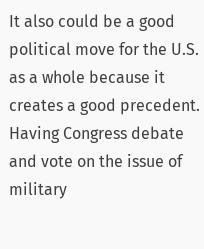It also could be a good political move for the U.S. as a whole because it creates a good precedent. Having Congress debate and vote on the issue of military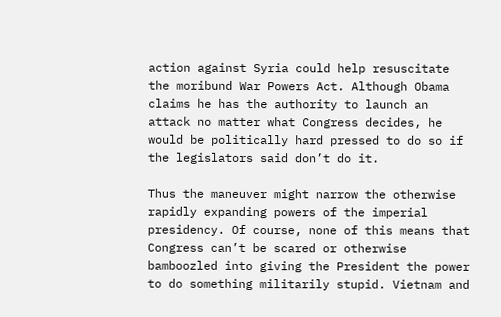action against Syria could help resuscitate the moribund War Powers Act. Although Obama claims he has the authority to launch an attack no matter what Congress decides, he would be politically hard pressed to do so if the legislators said don’t do it.

Thus the maneuver might narrow the otherwise rapidly expanding powers of the imperial presidency. Of course, none of this means that Congress can’t be scared or otherwise bamboozled into giving the President the power to do something militarily stupid. Vietnam and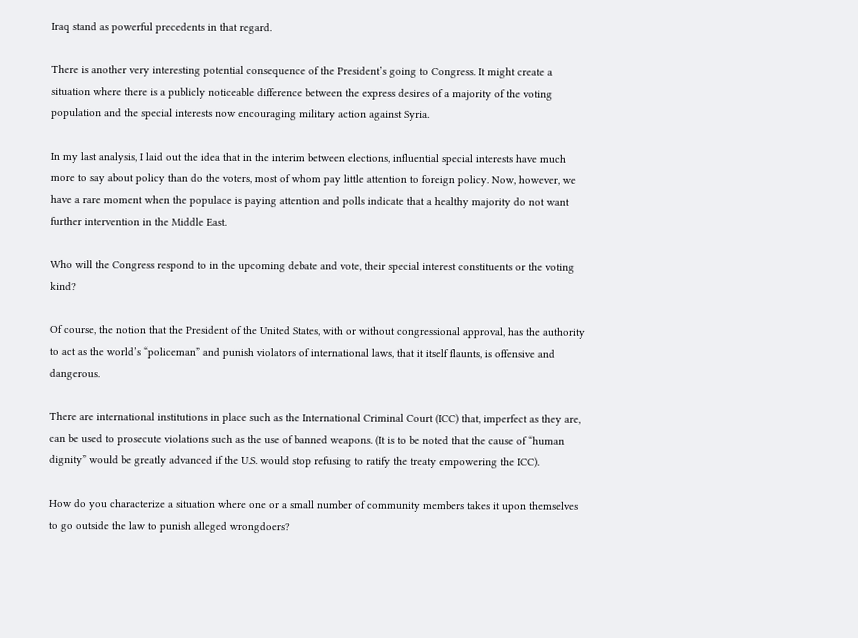Iraq stand as powerful precedents in that regard.

There is another very interesting potential consequence of the President’s going to Congress. It might create a situation where there is a publicly noticeable difference between the express desires of a majority of the voting population and the special interests now encouraging military action against Syria.

In my last analysis, I laid out the idea that in the interim between elections, influential special interests have much more to say about policy than do the voters, most of whom pay little attention to foreign policy. Now, however, we have a rare moment when the populace is paying attention and polls indicate that a healthy majority do not want further intervention in the Middle East.

Who will the Congress respond to in the upcoming debate and vote, their special interest constituents or the voting kind?

Of course, the notion that the President of the United States, with or without congressional approval, has the authority to act as the world’s “policeman” and punish violators of international laws, that it itself flaunts, is offensive and dangerous.

There are international institutions in place such as the International Criminal Court (ICC) that, imperfect as they are, can be used to prosecute violations such as the use of banned weapons. (It is to be noted that the cause of “human dignity” would be greatly advanced if the U.S. would stop refusing to ratify the treaty empowering the ICC).

How do you characterize a situation where one or a small number of community members takes it upon themselves to go outside the law to punish alleged wrongdoers?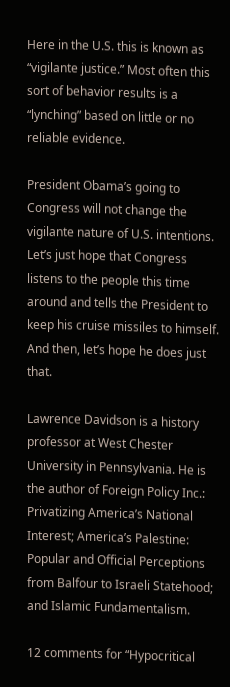Here in the U.S. this is known as “vigilante justice.” Most often this sort of behavior results is a “lynching” based on little or no reliable evidence.

President Obama’s going to Congress will not change the vigilante nature of U.S. intentions. Let’s just hope that Congress listens to the people this time around and tells the President to keep his cruise missiles to himself. And then, let’s hope he does just that.

Lawrence Davidson is a history professor at West Chester University in Pennsylvania. He is the author of Foreign Policy Inc.: Privatizing America’s National Interest; America’s Palestine: Popular and Official Perceptions from Balfour to Israeli Statehood; and Islamic Fundamentalism.

12 comments for “Hypocritical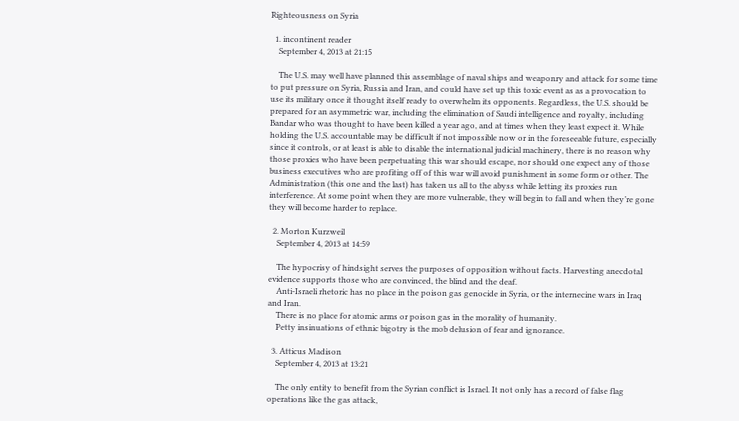Righteousness on Syria

  1. incontinent reader
    September 4, 2013 at 21:15

    The U.S. may well have planned this assemblage of naval ships and weaponry and attack for some time to put pressure on Syria, Russia and Iran, and could have set up this toxic event as as a provocation to use its military once it thought itself ready to overwhelm its opponents. Regardless, the U.S. should be prepared for an asymmetric war, including the elimination of Saudi intelligence and royalty, including Bandar who was thought to have been killed a year ago, and at times when they least expect it. While holding the U.S. accountable may be difficult if not impossible now or in the foreseeable future, especially since it controls, or at least is able to disable the international judicial machinery, there is no reason why those proxies who have been perpetuating this war should escape, nor should one expect any of those business executives who are profiting off of this war will avoid punishment in some form or other. The Administration (this one and the last) has taken us all to the abyss while letting its proxies run interference. At some point when they are more vulnerable, they will begin to fall and when they’re gone they will become harder to replace.

  2. Morton Kurzweil
    September 4, 2013 at 14:59

    The hypocrisy of hindsight serves the purposes of opposition without facts. Harvesting anecdotal evidence supports those who are convinced, the blind and the deaf.
    Anti-Israeli rhetoric has no place in the poison gas genocide in Syria, or the internecine wars in Iraq and Iran.
    There is no place for atomic arms or poison gas in the morality of humanity.
    Petty insinuations of ethnic bigotry is the mob delusion of fear and ignorance.

  3. Atticus Madison
    September 4, 2013 at 13:21

    The only entity to benefit from the Syrian conflict is Israel. It not only has a record of false flag operations like the gas attack,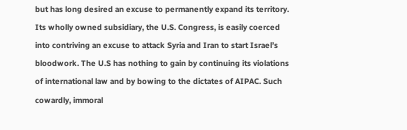but has long desired an excuse to permanently expand its territory. Its wholly owned subsidiary, the U.S. Congress, is easily coerced into contriving an excuse to attack Syria and Iran to start Israel’s bloodwork. The U.S has nothing to gain by continuing its violations of international law and by bowing to the dictates of AIPAC. Such cowardly, immoral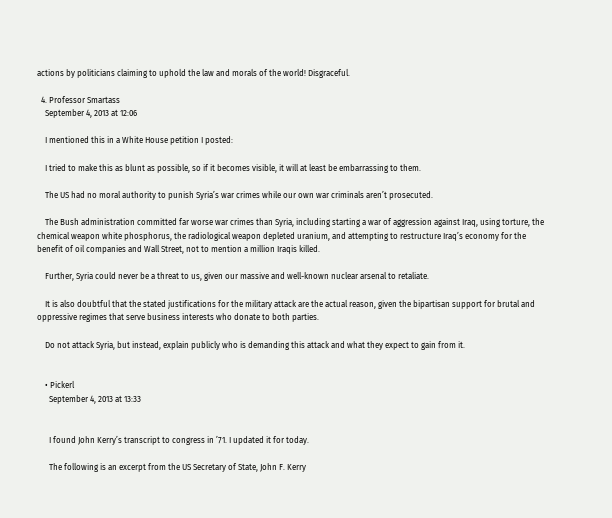actions by politicians claiming to uphold the law and morals of the world! Disgraceful.

  4. Professor Smartass
    September 4, 2013 at 12:06

    I mentioned this in a White House petition I posted:

    I tried to make this as blunt as possible, so if it becomes visible, it will at least be embarrassing to them.

    The US had no moral authority to punish Syria’s war crimes while our own war criminals aren’t prosecuted.

    The Bush administration committed far worse war crimes than Syria, including starting a war of aggression against Iraq, using torture, the chemical weapon white phosphorus, the radiological weapon depleted uranium, and attempting to restructure Iraq’s economy for the benefit of oil companies and Wall Street, not to mention a million Iraqis killed.

    Further, Syria could never be a threat to us, given our massive and well-known nuclear arsenal to retaliate.

    It is also doubtful that the stated justifications for the military attack are the actual reason, given the bipartisan support for brutal and oppressive regimes that serve business interests who donate to both parties.

    Do not attack Syria, but instead, explain publicly who is demanding this attack and what they expect to gain from it.


    • Pickerl
      September 4, 2013 at 13:33


      I found John Kerry’s transcript to congress in ’71. I updated it for today.

      The following is an excerpt from the US Secretary of State, John F. Kerry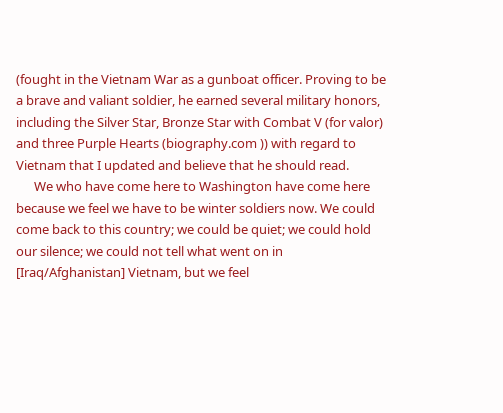(fought in the Vietnam War as a gunboat officer. Proving to be a brave and valiant soldier, he earned several military honors, including the Silver Star, Bronze Star with Combat V (for valor) and three Purple Hearts (biography.com )) with regard to Vietnam that I updated and believe that he should read.
      We who have come here to Washington have come here because we feel we have to be winter soldiers now. We could come back to this country; we could be quiet; we could hold our silence; we could not tell what went on in [Iraq/Afghanistan] Vietnam, but we feel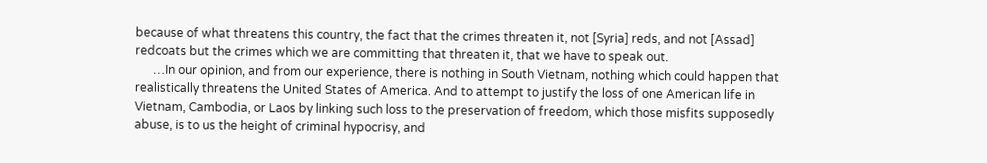because of what threatens this country, the fact that the crimes threaten it, not [Syria] reds, and not [Assad] redcoats but the crimes which we are committing that threaten it, that we have to speak out.
      …In our opinion, and from our experience, there is nothing in South Vietnam, nothing which could happen that realistically threatens the United States of America. And to attempt to justify the loss of one American life in Vietnam, Cambodia, or Laos by linking such loss to the preservation of freedom, which those misfits supposedly abuse, is to us the height of criminal hypocrisy, and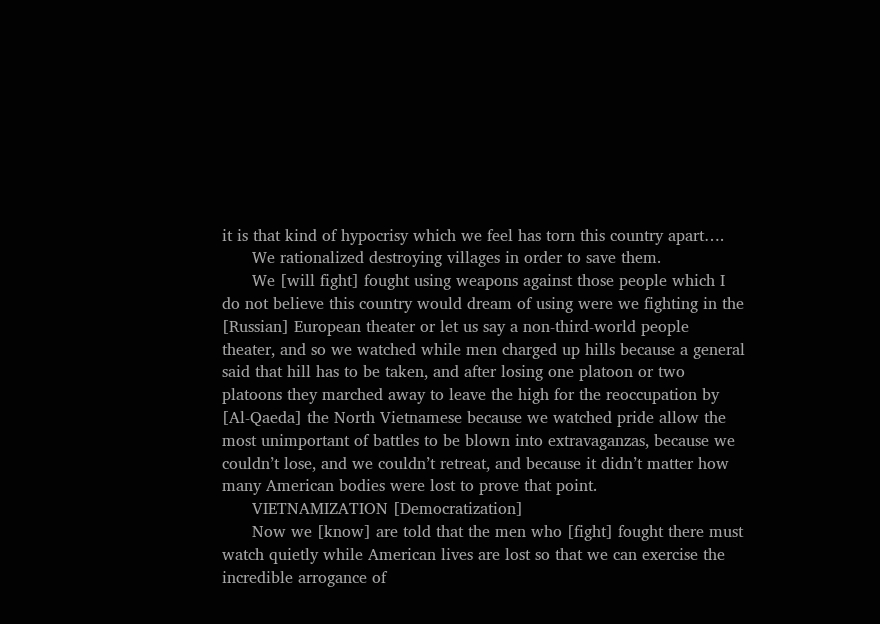it is that kind of hypocrisy which we feel has torn this country apart….
      We rationalized destroying villages in order to save them.
      We [will fight] fought using weapons against those people which I do not believe this country would dream of using were we fighting in the [Russian] European theater or let us say a non-third-world people theater, and so we watched while men charged up hills because a general said that hill has to be taken, and after losing one platoon or two platoons they marched away to leave the high for the reoccupation by [Al-Qaeda] the North Vietnamese because we watched pride allow the most unimportant of battles to be blown into extravaganzas, because we couldn’t lose, and we couldn’t retreat, and because it didn’t matter how many American bodies were lost to prove that point.
      VIETNAMIZATION [Democratization]
      Now we [know] are told that the men who [fight] fought there must watch quietly while American lives are lost so that we can exercise the incredible arrogance of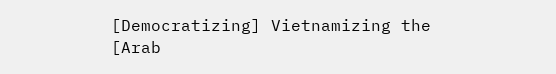[Democratizing] Vietnamizing the [Arab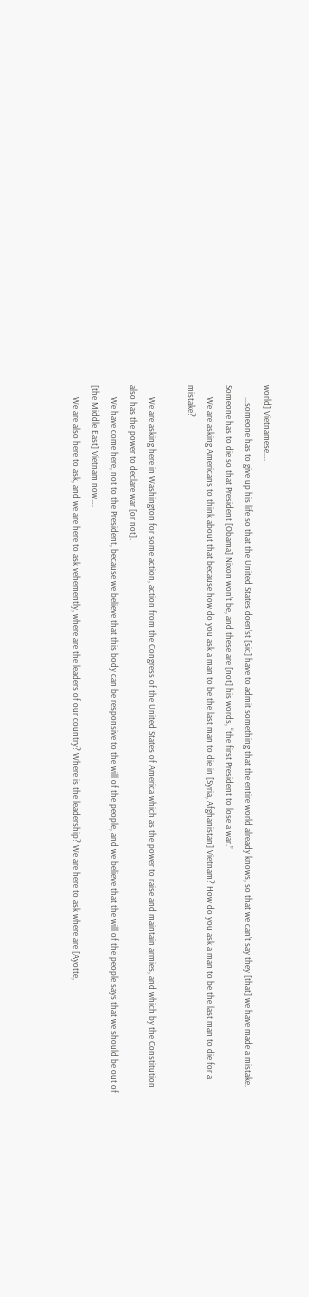world] Vietnamese….
      …someone has to give up his life so that the United States doen’st [sic] have to admit something that the entire world already knows, so that we can’t say they [that] we have made a mistake. Someone has to die so that President [Obama] Nixon won’t be, and these are [not] his words, “the first President to lose a war.”
      We are asking Americans to think about that because how do you ask a man to be the last man to die in [Syria, Afghanistan] Vietnam? How do you ask a man to be the last man to die for a mistake?

      We are asking here in Washington for some action, action from the Congress of the United States of America which as the power to raise and maintain armies, and which by the Constitution also has the power to declare war [or not].
      We have come here, not to the President, because we believe that this body can be responsive to the will of the people, and we believe that the will of the people says that we should be out of [the Middle East] Vietnam now….
      We are also here to ask, and we are here to ask vehemently, where are the leaders of our country? Where is the leadership? We are here to ask where are [Ayotte,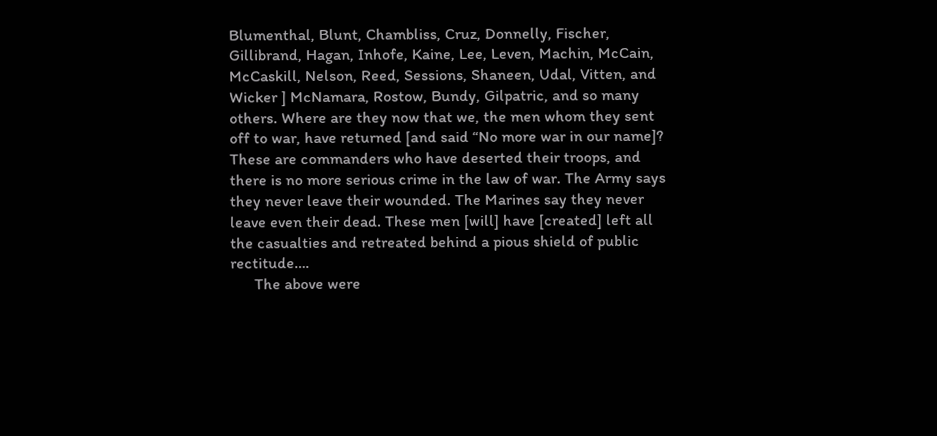Blumenthal, Blunt, Chambliss, Cruz, Donnelly, Fischer, Gillibrand, Hagan, Inhofe, Kaine, Lee, Leven, Machin, McCain, McCaskill, Nelson, Reed, Sessions, Shaneen, Udal, Vitten, and Wicker ] McNamara, Rostow, Bundy, Gilpatric, and so many others. Where are they now that we, the men whom they sent off to war, have returned [and said “No more war in our name]? These are commanders who have deserted their troops, and there is no more serious crime in the law of war. The Army says they never leave their wounded. The Marines say they never leave even their dead. These men [will] have [created] left all the casualties and retreated behind a pious shield of public rectitude….
      The above were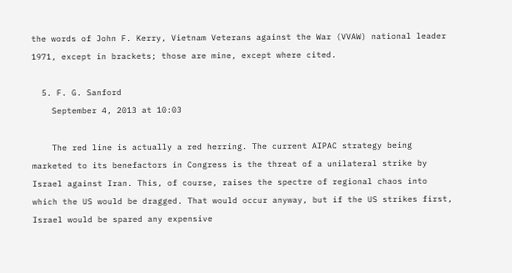the words of John F. Kerry, Vietnam Veterans against the War (VVAW) national leader 1971, except in brackets; those are mine, except where cited.

  5. F. G. Sanford
    September 4, 2013 at 10:03

    The red line is actually a red herring. The current AIPAC strategy being marketed to its benefactors in Congress is the threat of a unilateral strike by Israel against Iran. This, of course, raises the spectre of regional chaos into which the US would be dragged. That would occur anyway, but if the US strikes first, Israel would be spared any expensive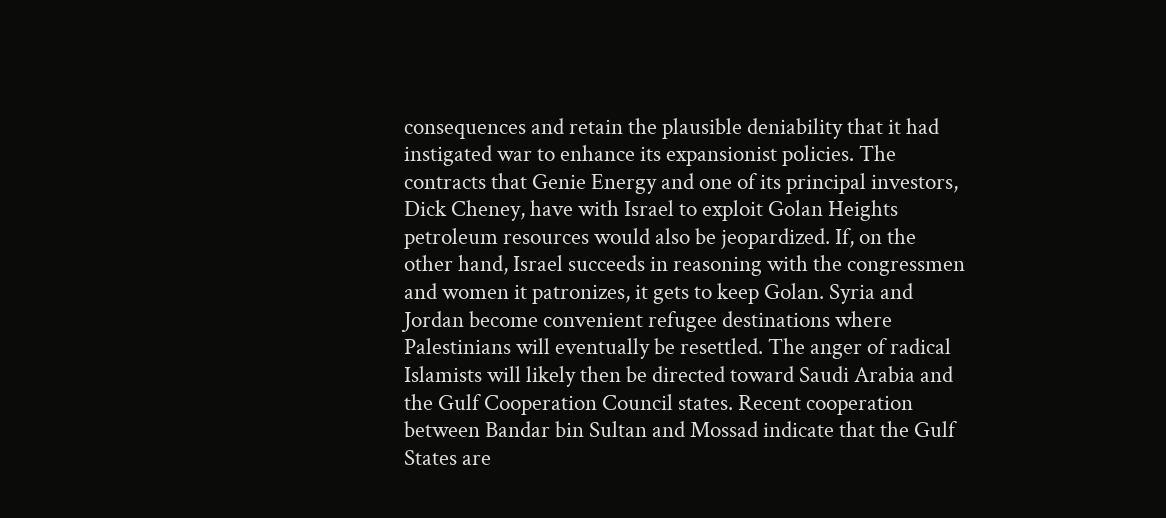consequences and retain the plausible deniability that it had instigated war to enhance its expansionist policies. The contracts that Genie Energy and one of its principal investors, Dick Cheney, have with Israel to exploit Golan Heights petroleum resources would also be jeopardized. If, on the other hand, Israel succeeds in reasoning with the congressmen and women it patronizes, it gets to keep Golan. Syria and Jordan become convenient refugee destinations where Palestinians will eventually be resettled. The anger of radical Islamists will likely then be directed toward Saudi Arabia and the Gulf Cooperation Council states. Recent cooperation between Bandar bin Sultan and Mossad indicate that the Gulf States are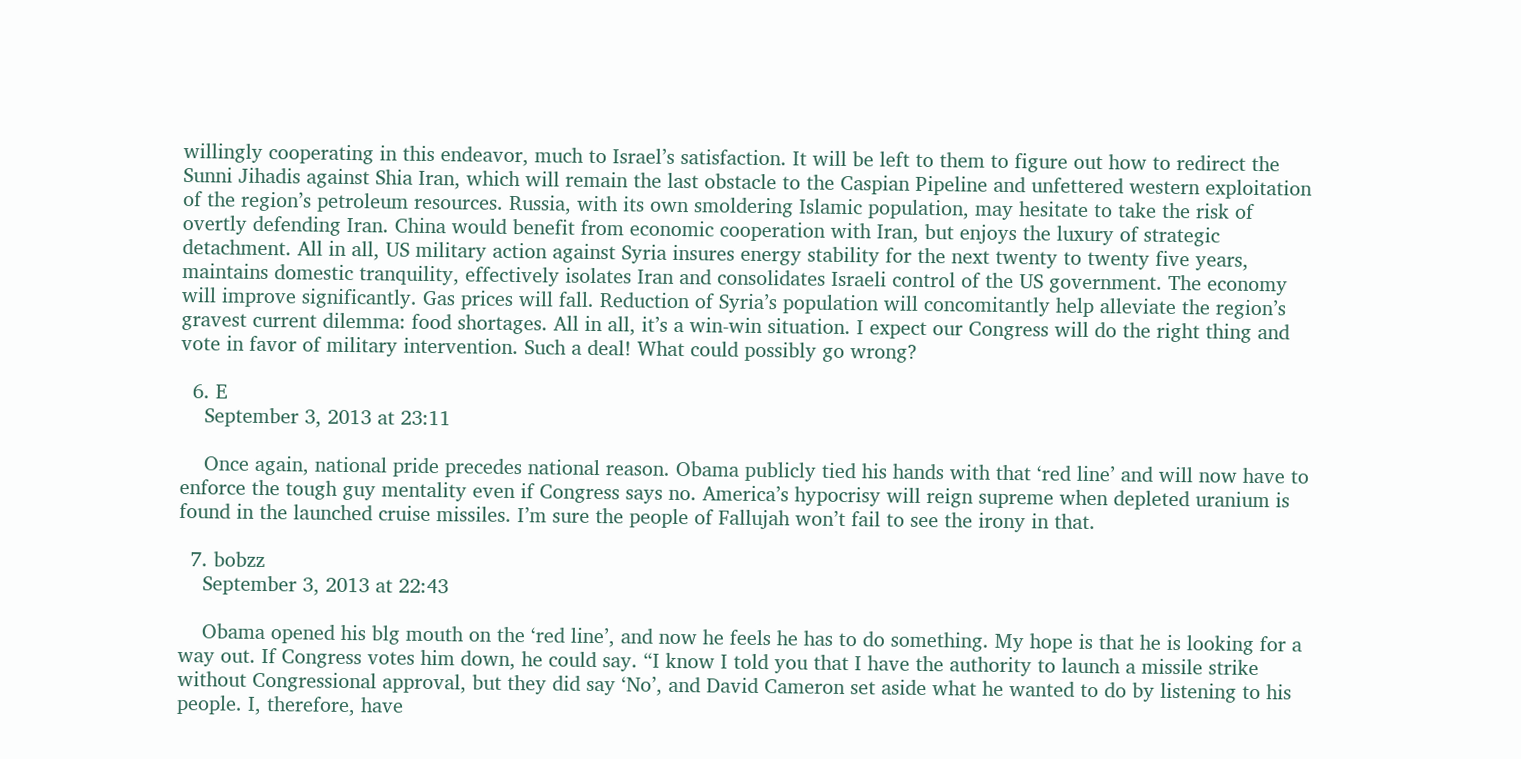willingly cooperating in this endeavor, much to Israel’s satisfaction. It will be left to them to figure out how to redirect the Sunni Jihadis against Shia Iran, which will remain the last obstacle to the Caspian Pipeline and unfettered western exploitation of the region’s petroleum resources. Russia, with its own smoldering Islamic population, may hesitate to take the risk of overtly defending Iran. China would benefit from economic cooperation with Iran, but enjoys the luxury of strategic detachment. All in all, US military action against Syria insures energy stability for the next twenty to twenty five years, maintains domestic tranquility, effectively isolates Iran and consolidates Israeli control of the US government. The economy will improve significantly. Gas prices will fall. Reduction of Syria’s population will concomitantly help alleviate the region’s gravest current dilemma: food shortages. All in all, it’s a win-win situation. I expect our Congress will do the right thing and vote in favor of military intervention. Such a deal! What could possibly go wrong?

  6. E
    September 3, 2013 at 23:11

    Once again, national pride precedes national reason. Obama publicly tied his hands with that ‘red line’ and will now have to enforce the tough guy mentality even if Congress says no. America’s hypocrisy will reign supreme when depleted uranium is found in the launched cruise missiles. I’m sure the people of Fallujah won’t fail to see the irony in that.

  7. bobzz
    September 3, 2013 at 22:43

    Obama opened his blg mouth on the ‘red line’, and now he feels he has to do something. My hope is that he is looking for a way out. If Congress votes him down, he could say. “I know I told you that I have the authority to launch a missile strike without Congressional approval, but they did say ‘No’, and David Cameron set aside what he wanted to do by listening to his people. I, therefore, have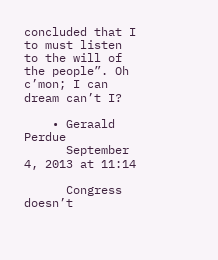concluded that I to must listen to the will of the people”. Oh c’mon; I can dream can’t I?

    • Geraald Perdue
      September 4, 2013 at 11:14

      Congress doesn’t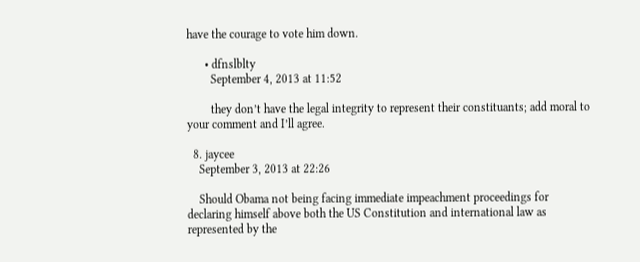have the courage to vote him down.

      • dfnslblty
        September 4, 2013 at 11:52

        they don’t have the legal integrity to represent their constituants; add moral to your comment and I’ll agree.

  8. jaycee
    September 3, 2013 at 22:26

    Should Obama not being facing immediate impeachment proceedings for declaring himself above both the US Constitution and international law as represented by the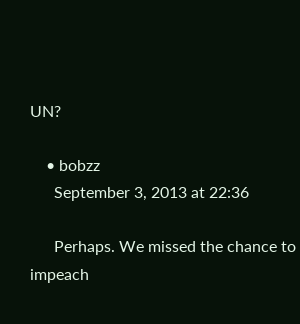UN?

    • bobzz
      September 3, 2013 at 22:36

      Perhaps. We missed the chance to impeach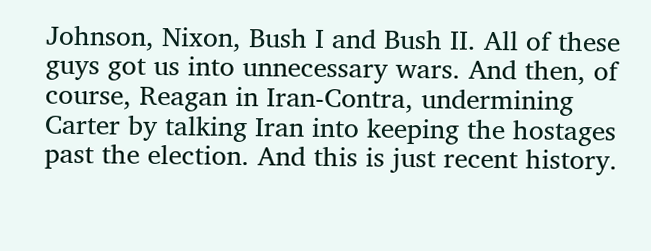Johnson, Nixon, Bush I and Bush II. All of these guys got us into unnecessary wars. And then, of course, Reagan in Iran-Contra, undermining Carter by talking Iran into keeping the hostages past the election. And this is just recent history.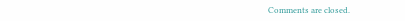Comments are closed.